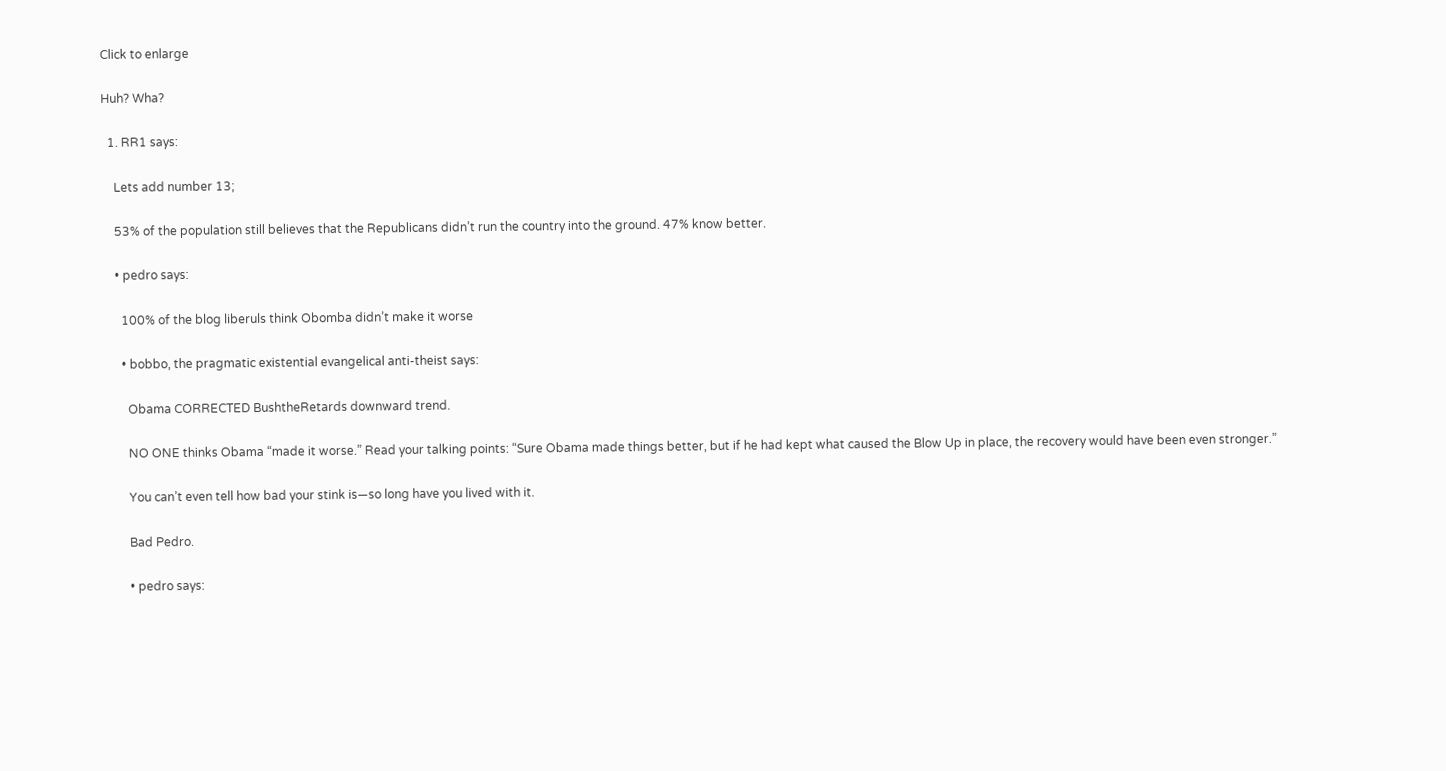Click to enlarge

Huh? Wha?

  1. RR1 says:

    Lets add number 13;

    53% of the population still believes that the Republicans didn’t run the country into the ground. 47% know better.

    • pedro says:

      100% of the blog liberuls think Obomba didn’t make it worse

      • bobbo, the pragmatic existential evangelical anti-theist says:

        Obama CORRECTED BushtheRetards downward trend.

        NO ONE thinks Obama “made it worse.” Read your talking points: “Sure Obama made things better, but if he had kept what caused the Blow Up in place, the recovery would have been even stronger.”

        You can’t even tell how bad your stink is—so long have you lived with it.

        Bad Pedro.

        • pedro says: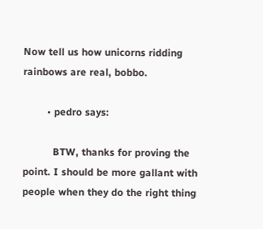Now tell us how unicorns ridding rainbows are real, bobbo.

        • pedro says:

          BTW, thanks for proving the point. I should be more gallant with people when they do the right thing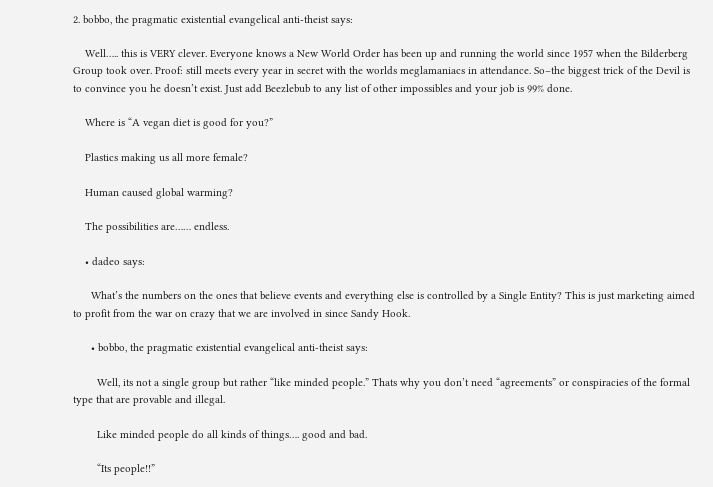2. bobbo, the pragmatic existential evangelical anti-theist says:

    Well….. this is VERY clever. Everyone knows a New World Order has been up and running the world since 1957 when the Bilderberg Group took over. Proof: still meets every year in secret with the worlds meglamaniacs in attendance. So–the biggest trick of the Devil is to convince you he doesn’t exist. Just add Beezlebub to any list of other impossibles and your job is 99% done.

    Where is “A vegan diet is good for you?”

    Plastics making us all more female?

    Human caused global warming?

    The possibilities are…… endless.

    • dadeo says:

      What’s the numbers on the ones that believe events and everything else is controlled by a Single Entity? This is just marketing aimed to profit from the war on crazy that we are involved in since Sandy Hook.

      • bobbo, the pragmatic existential evangelical anti-theist says:

        Well, its not a single group but rather “like minded people.” Thats why you don’t need “agreements” or conspiracies of the formal type that are provable and illegal.

        Like minded people do all kinds of things…. good and bad.

        “Its people!!”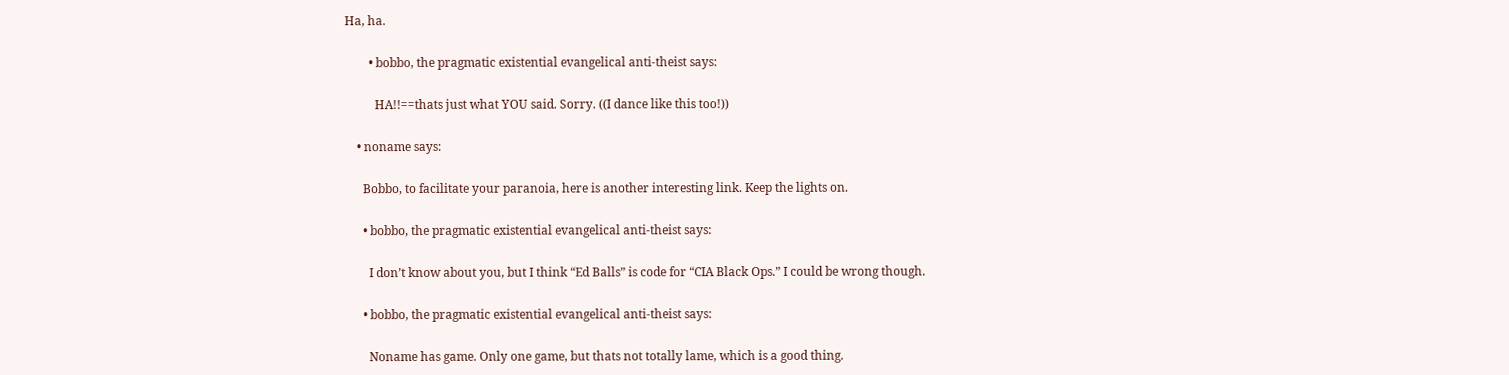Ha, ha.

        • bobbo, the pragmatic existential evangelical anti-theist says:

          HA!!==thats just what YOU said. Sorry. ((I dance like this too!))

    • noname says:

      Bobbo, to facilitate your paranoia, here is another interesting link. Keep the lights on.

      • bobbo, the pragmatic existential evangelical anti-theist says:

        I don’t know about you, but I think “Ed Balls” is code for “CIA Black Ops.” I could be wrong though.

      • bobbo, the pragmatic existential evangelical anti-theist says:

        Noname has game. Only one game, but thats not totally lame, which is a good thing.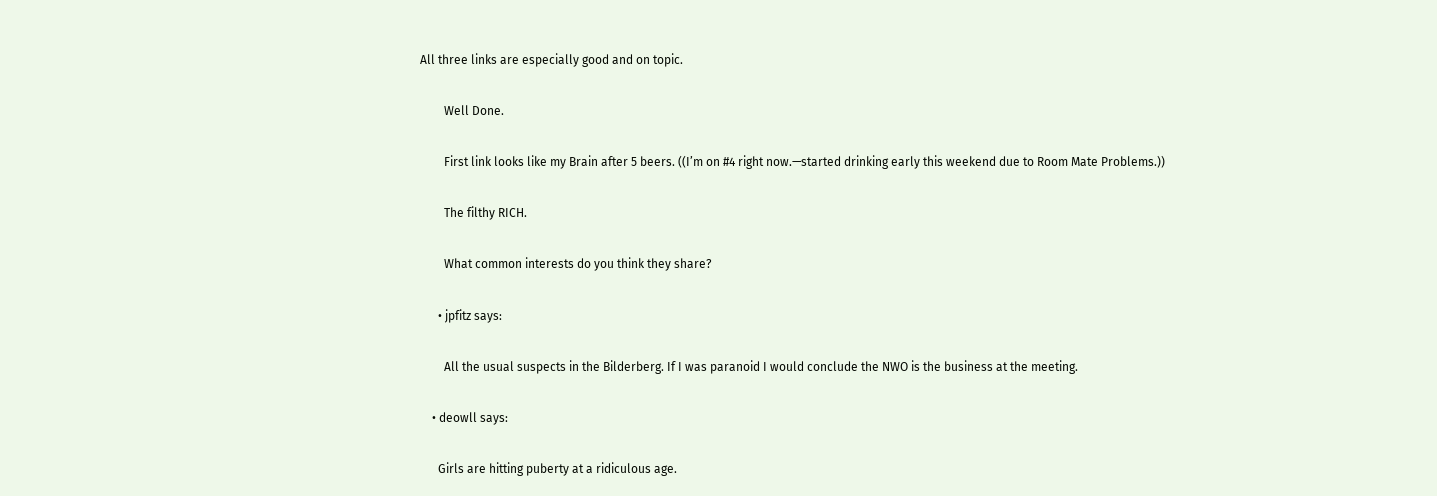All three links are especially good and on topic.

        Well Done.

        First link looks like my Brain after 5 beers. ((I’m on #4 right now.—started drinking early this weekend due to Room Mate Problems.))

        The filthy RICH.

        What common interests do you think they share?

      • jpfitz says:

        All the usual suspects in the Bilderberg. If I was paranoid I would conclude the NWO is the business at the meeting.

    • deowll says:

      Girls are hitting puberty at a ridiculous age.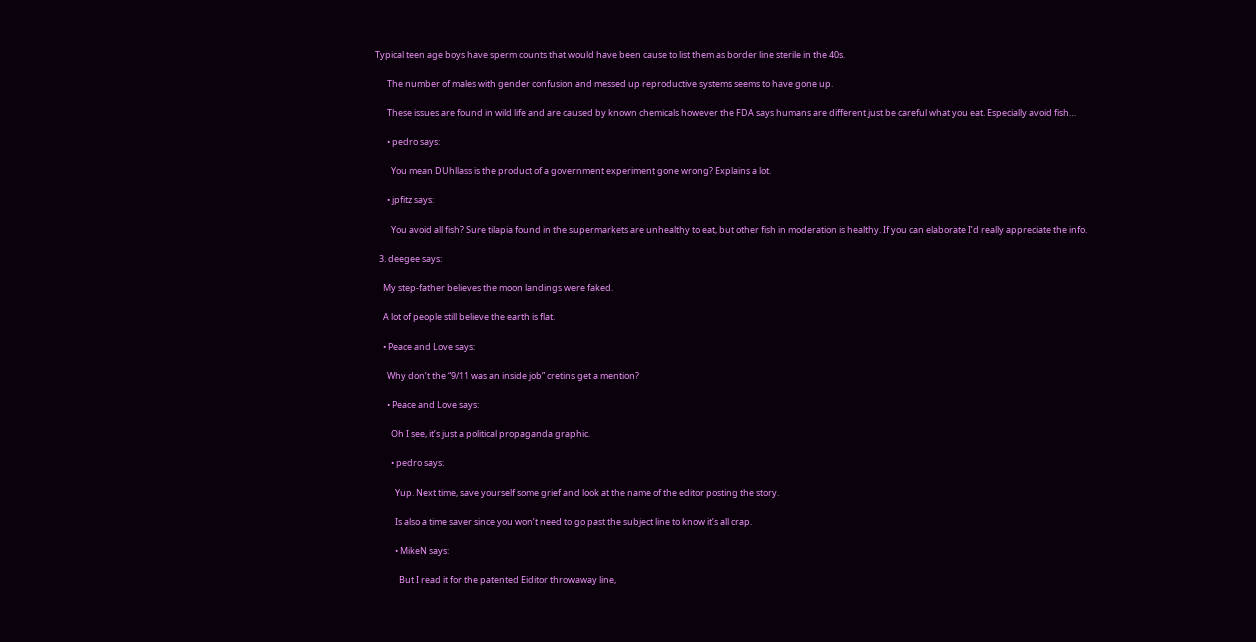Typical teen age boys have sperm counts that would have been cause to list them as border line sterile in the 40s.

      The number of males with gender confusion and messed up reproductive systems seems to have gone up.

      These issues are found in wild life and are caused by known chemicals however the FDA says humans are different just be careful what you eat. Especially avoid fish…

      • pedro says:

        You mean DUhllass is the product of a government experiment gone wrong? Explains a lot.

      • jpfitz says:

        You avoid all fish? Sure tilapia found in the supermarkets are unhealthy to eat, but other fish in moderation is healthy. If you can elaborate I’d really appreciate the info.

  3. deegee says:

    My step-father believes the moon landings were faked.

    A lot of people still believe the earth is flat.

    • Peace and Love says:

      Why don’t the “9/11 was an inside job” cretins get a mention?

      • Peace and Love says:

        Oh I see, it’s just a political propaganda graphic.

        • pedro says:

          Yup. Next time, save yourself some grief and look at the name of the editor posting the story.

          Is also a time saver since you won’t need to go past the subject line to know it’s all crap.

          • MikeN says:

            But I read it for the patented Eiditor throwaway line,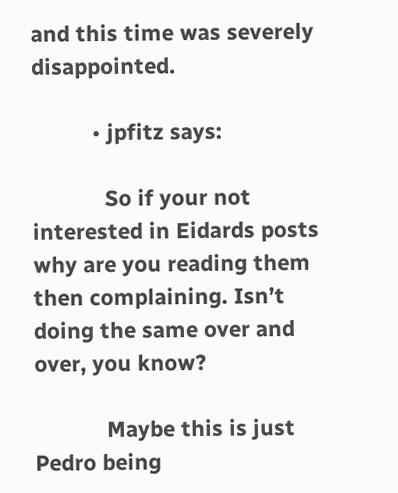and this time was severely disappointed.

          • jpfitz says:

            So if your not interested in Eidards posts why are you reading them then complaining. Isn’t doing the same over and over, you know?

            Maybe this is just Pedro being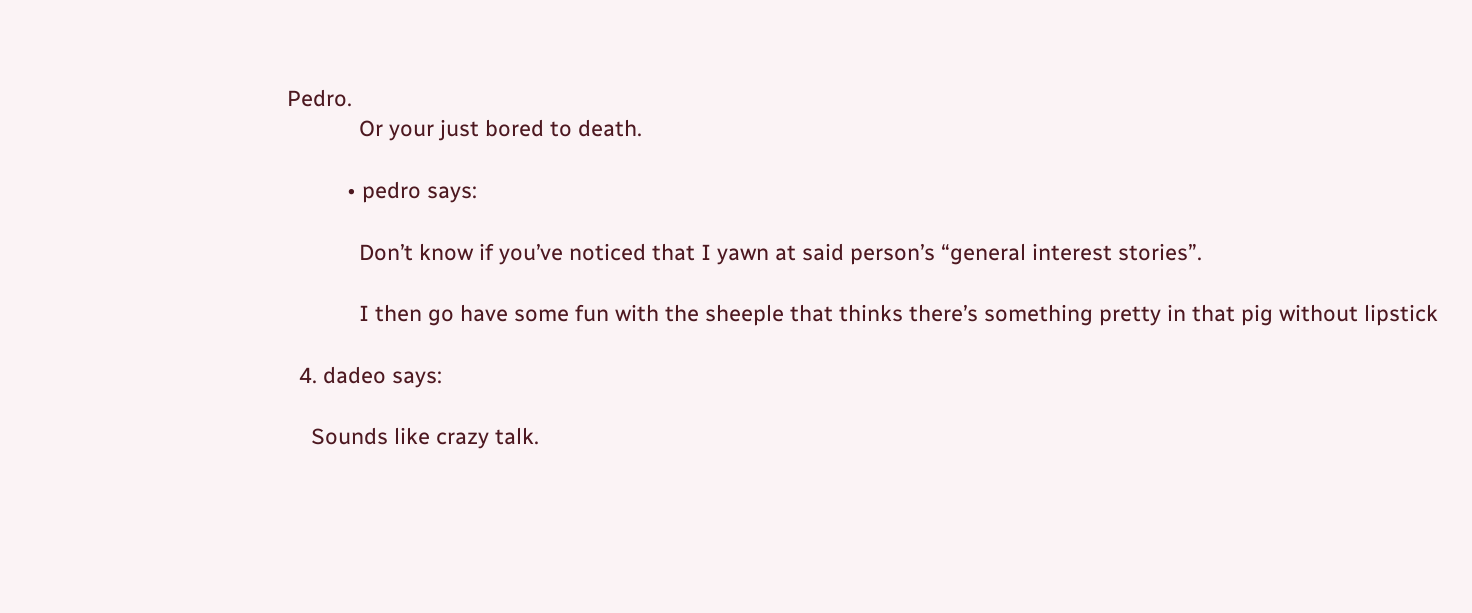Pedro.
            Or your just bored to death.

          • pedro says:

            Don’t know if you’ve noticed that I yawn at said person’s “general interest stories”.

            I then go have some fun with the sheeple that thinks there’s something pretty in that pig without lipstick

  4. dadeo says:

    Sounds like crazy talk.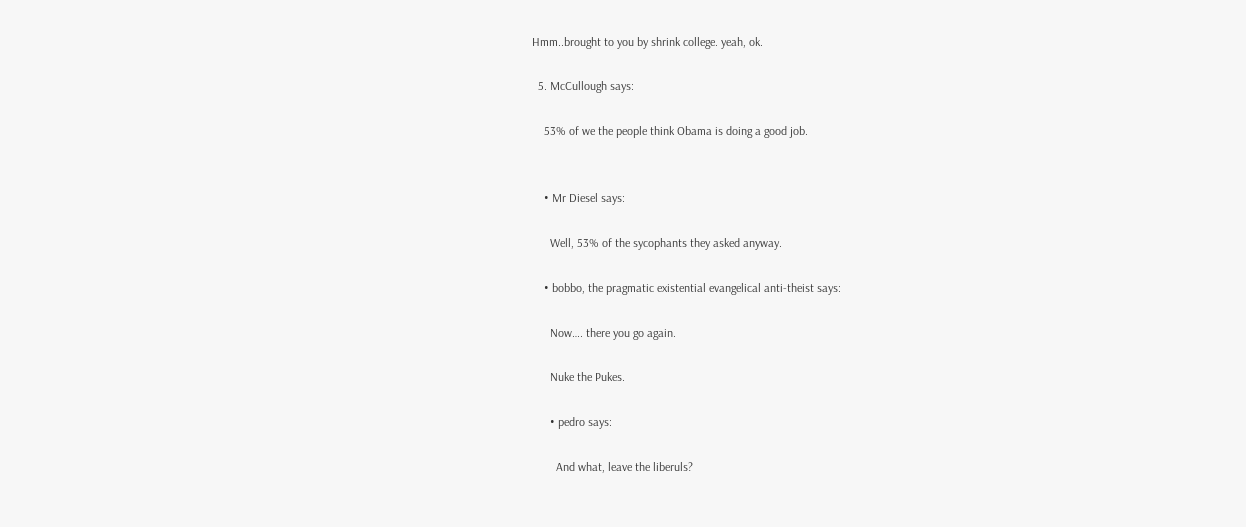Hmm..brought to you by shrink college. yeah, ok.

  5. McCullough says:

    53% of we the people think Obama is doing a good job.


    • Mr Diesel says:

      Well, 53% of the sycophants they asked anyway.

    • bobbo, the pragmatic existential evangelical anti-theist says:

      Now…. there you go again.

      Nuke the Pukes.

      • pedro says:

        And what, leave the liberuls?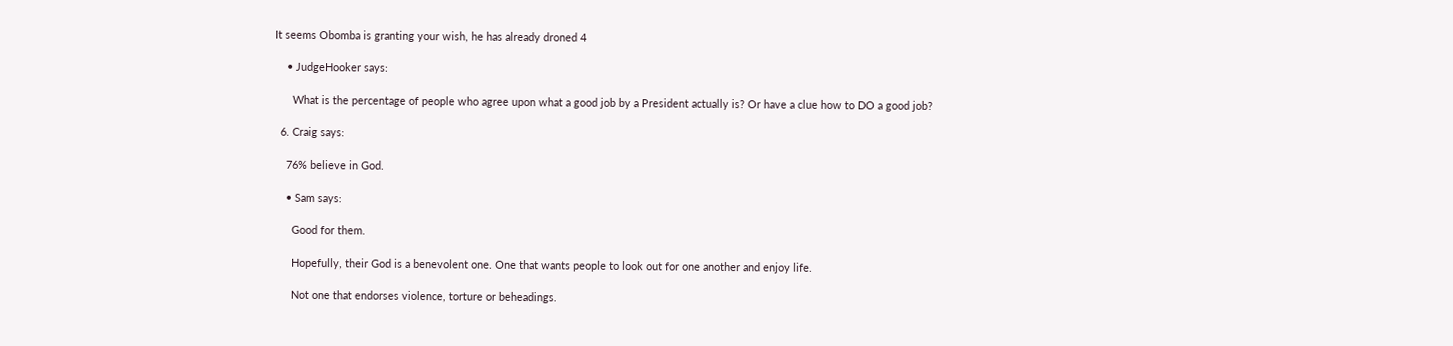It seems Obomba is granting your wish, he has already droned 4

    • JudgeHooker says:

      What is the percentage of people who agree upon what a good job by a President actually is? Or have a clue how to DO a good job?

  6. Craig says:

    76% believe in God.

    • Sam says:

      Good for them.

      Hopefully, their God is a benevolent one. One that wants people to look out for one another and enjoy life.

      Not one that endorses violence, torture or beheadings.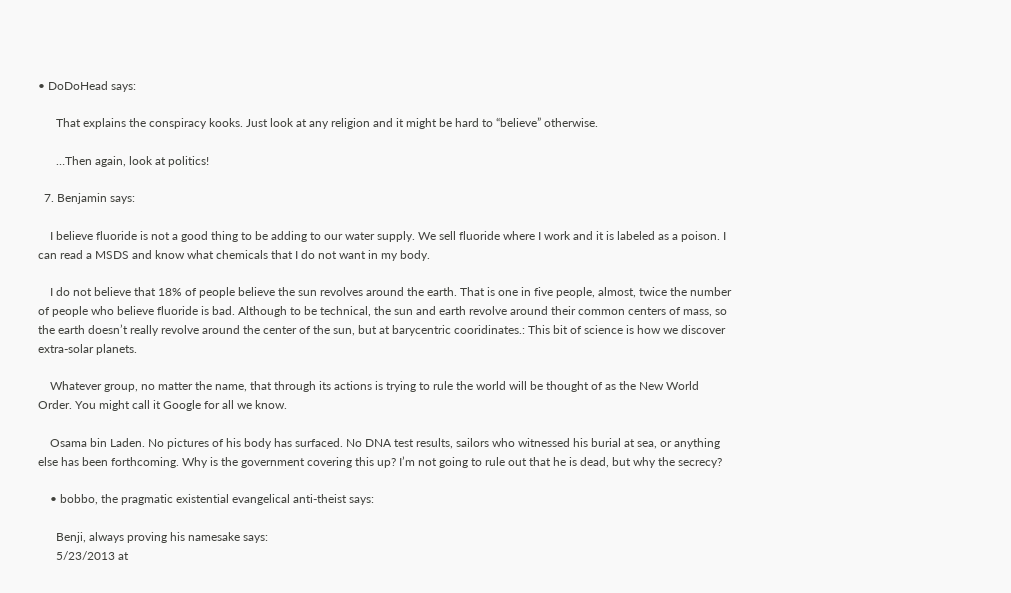• DoDoHead says:

      That explains the conspiracy kooks. Just look at any religion and it might be hard to “believe” otherwise.

      …Then again, look at politics!

  7. Benjamin says:

    I believe fluoride is not a good thing to be adding to our water supply. We sell fluoride where I work and it is labeled as a poison. I can read a MSDS and know what chemicals that I do not want in my body.

    I do not believe that 18% of people believe the sun revolves around the earth. That is one in five people, almost, twice the number of people who believe fluoride is bad. Although to be technical, the sun and earth revolve around their common centers of mass, so the earth doesn’t really revolve around the center of the sun, but at barycentric cooridinates.: This bit of science is how we discover extra-solar planets.

    Whatever group, no matter the name, that through its actions is trying to rule the world will be thought of as the New World Order. You might call it Google for all we know.

    Osama bin Laden. No pictures of his body has surfaced. No DNA test results, sailors who witnessed his burial at sea, or anything else has been forthcoming. Why is the government covering this up? I’m not going to rule out that he is dead, but why the secrecy?

    • bobbo, the pragmatic existential evangelical anti-theist says:

      Benji, always proving his namesake says:
      5/23/2013 at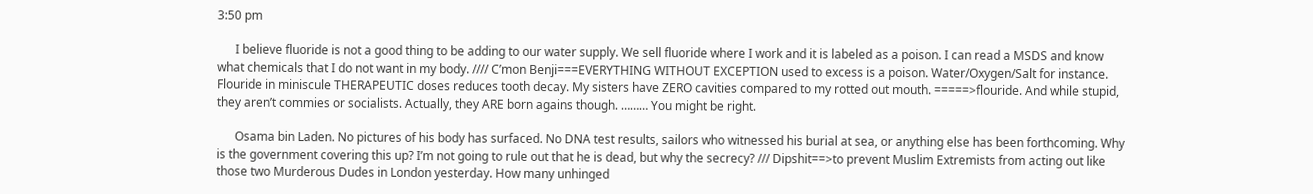3:50 pm

      I believe fluoride is not a good thing to be adding to our water supply. We sell fluoride where I work and it is labeled as a poison. I can read a MSDS and know what chemicals that I do not want in my body. //// C’mon Benji===EVERYTHING WITHOUT EXCEPTION used to excess is a poison. Water/Oxygen/Salt for instance. Flouride in miniscule THERAPEUTIC doses reduces tooth decay. My sisters have ZERO cavities compared to my rotted out mouth. =====>flouride. And while stupid, they aren’t commies or socialists. Actually, they ARE born agains though. ……… You might be right.

      Osama bin Laden. No pictures of his body has surfaced. No DNA test results, sailors who witnessed his burial at sea, or anything else has been forthcoming. Why is the government covering this up? I’m not going to rule out that he is dead, but why the secrecy? /// Dipshit==>to prevent Muslim Extremists from acting out like those two Murderous Dudes in London yesterday. How many unhinged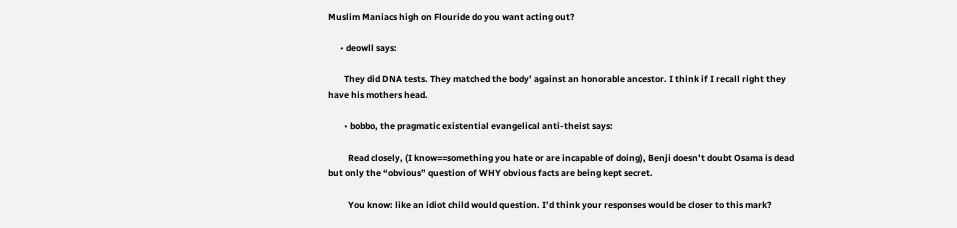Muslim Maniacs high on Flouride do you want acting out?

      • deowll says:

        They did DNA tests. They matched the body’ against an honorable ancestor. I think if I recall right they have his mothers head.

        • bobbo, the pragmatic existential evangelical anti-theist says:

          Read closely, (I know==something you hate or are incapable of doing), Benji doesn’t doubt Osama is dead but only the “obvious” question of WHY obvious facts are being kept secret.

          You know: like an idiot child would question. I’d think your responses would be closer to this mark?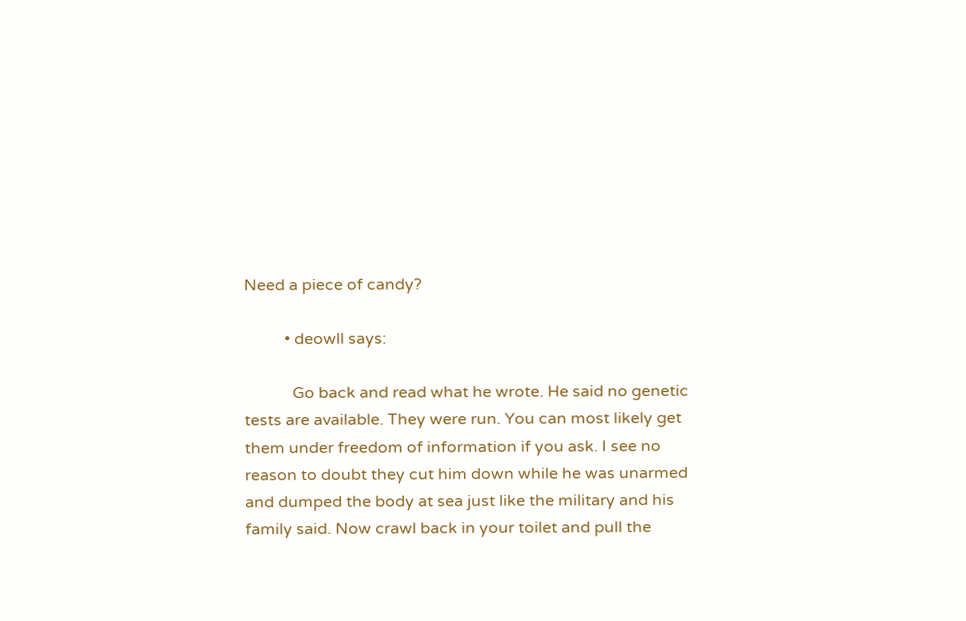Need a piece of candy?

          • deowll says:

            Go back and read what he wrote. He said no genetic tests are available. They were run. You can most likely get them under freedom of information if you ask. I see no reason to doubt they cut him down while he was unarmed and dumped the body at sea just like the military and his family said. Now crawl back in your toilet and pull the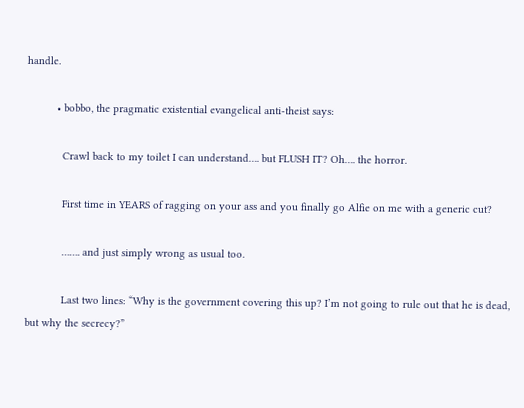handle.

          • bobbo, the pragmatic existential evangelical anti-theist says:

            Crawl back to my toilet I can understand…. but FLUSH IT? Oh…. the horror.

            First time in YEARS of ragging on your ass and you finally go Alfie on me with a generic cut?

            ……. and just simply wrong as usual too.

            Last two lines: “Why is the government covering this up? I’m not going to rule out that he is dead, but why the secrecy?”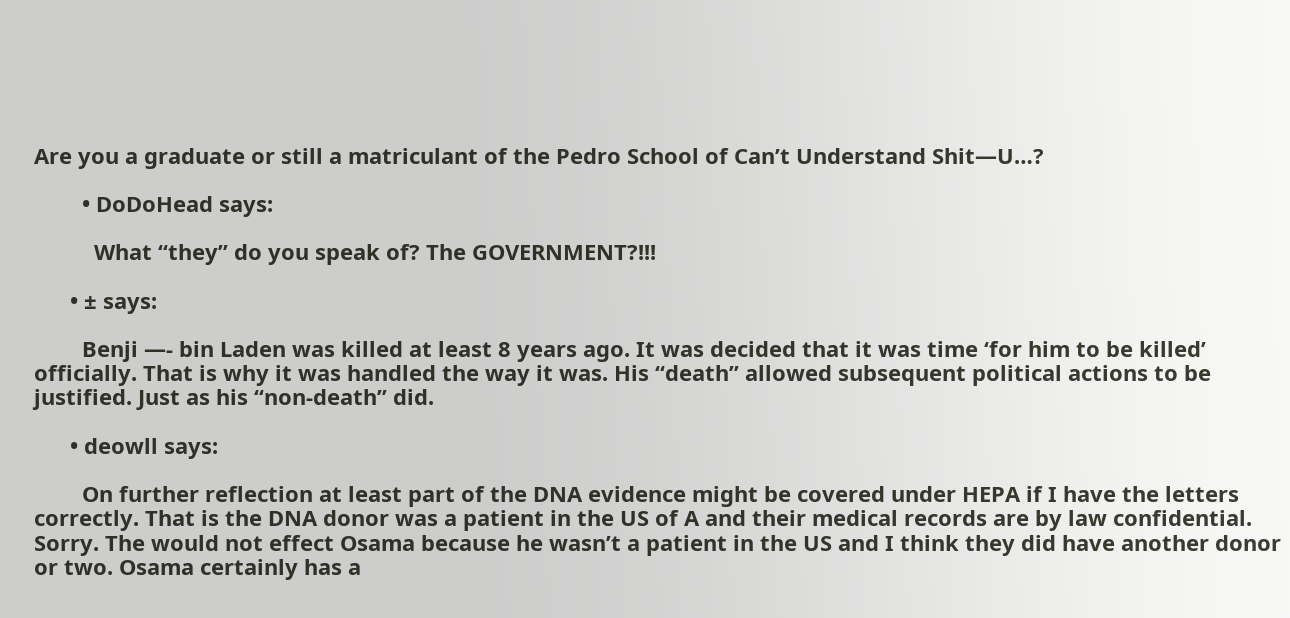Are you a graduate or still a matriculant of the Pedro School of Can’t Understand Shit—U…?

        • DoDoHead says:

          What “they” do you speak of? The GOVERNMENT?!!!

      • ± says:

        Benji —- bin Laden was killed at least 8 years ago. It was decided that it was time ‘for him to be killed’ officially. That is why it was handled the way it was. His “death” allowed subsequent political actions to be justified. Just as his “non-death” did.

      • deowll says:

        On further reflection at least part of the DNA evidence might be covered under HEPA if I have the letters correctly. That is the DNA donor was a patient in the US of A and their medical records are by law confidential. Sorry. The would not effect Osama because he wasn’t a patient in the US and I think they did have another donor or two. Osama certainly has a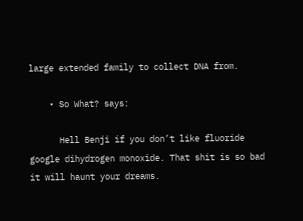large extended family to collect DNA from.

    • So What? says:

      Hell Benji if you don’t like fluoride google dihydrogen monoxide. That shit is so bad it will haunt your dreams.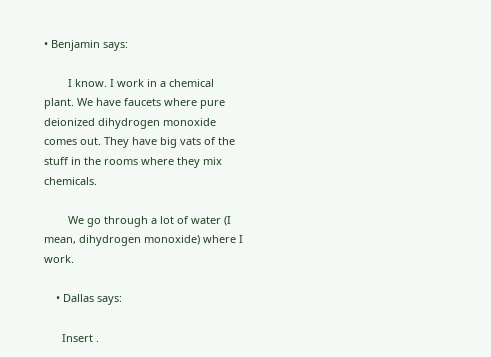• Benjamin says:

        I know. I work in a chemical plant. We have faucets where pure deionized dihydrogen monoxide comes out. They have big vats of the stuff in the rooms where they mix chemicals.

        We go through a lot of water (I mean, dihydrogen monoxide) where I work.

    • Dallas says:

      Insert .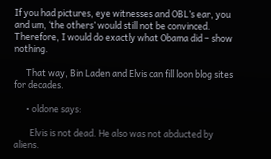If you had pictures, eye witnesses and OBL’s ear, you and um, ‘the others’ would still not be convinced. Therefore, I would do exactly what Obama did – show nothing.

      That way, Bin Laden and Elvis can fill loon blog sites for decades.

      • oldone says:

        Elvis is not dead. He also was not abducted by aliens.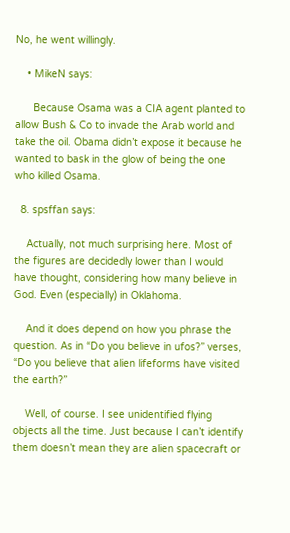No, he went willingly.

    • MikeN says:

      Because Osama was a CIA agent planted to allow Bush & Co to invade the Arab world and take the oil. Obama didn’t expose it because he wanted to bask in the glow of being the one who killed Osama.

  8. spsffan says:

    Actually, not much surprising here. Most of the figures are decidedly lower than I would have thought, considering how many believe in God. Even (especially) in Oklahoma.

    And it does depend on how you phrase the question. As in “Do you believe in ufos?” verses, “Do you believe that alien lifeforms have visited the earth?”

    Well, of course. I see unidentified flying objects all the time. Just because I can’t identify them doesn’t mean they are alien spacecraft or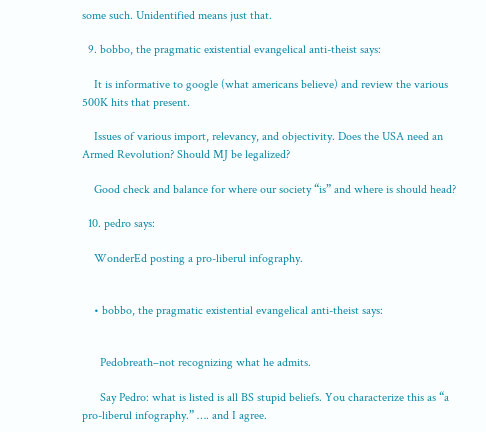some such. Unidentified means just that.

  9. bobbo, the pragmatic existential evangelical anti-theist says:

    It is informative to google (what americans believe) and review the various 500K hits that present.

    Issues of various import, relevancy, and objectivity. Does the USA need an Armed Revolution? Should MJ be legalized?

    Good check and balance for where our society “is” and where is should head?

  10. pedro says:

    WonderEd posting a pro-liberul infography.


    • bobbo, the pragmatic existential evangelical anti-theist says:


      Pedobreath–not recognizing what he admits.

      Say Pedro: what is listed is all BS stupid beliefs. You characterize this as “a pro-liberul infography.” …. and I agree.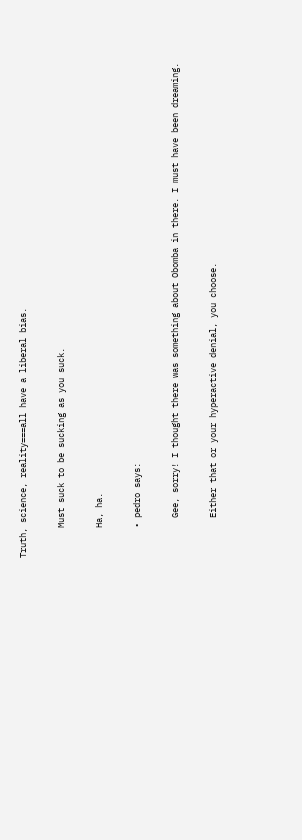Truth, science, reality===all have a liberal bias.

      Must suck to be sucking as you suck.

      Ha, ha.

      • pedro says:

        Gee, sorry! I thought there was something about Obomba in there. I must have been dreaming.

        Either that or your hyperactive denial, you choose.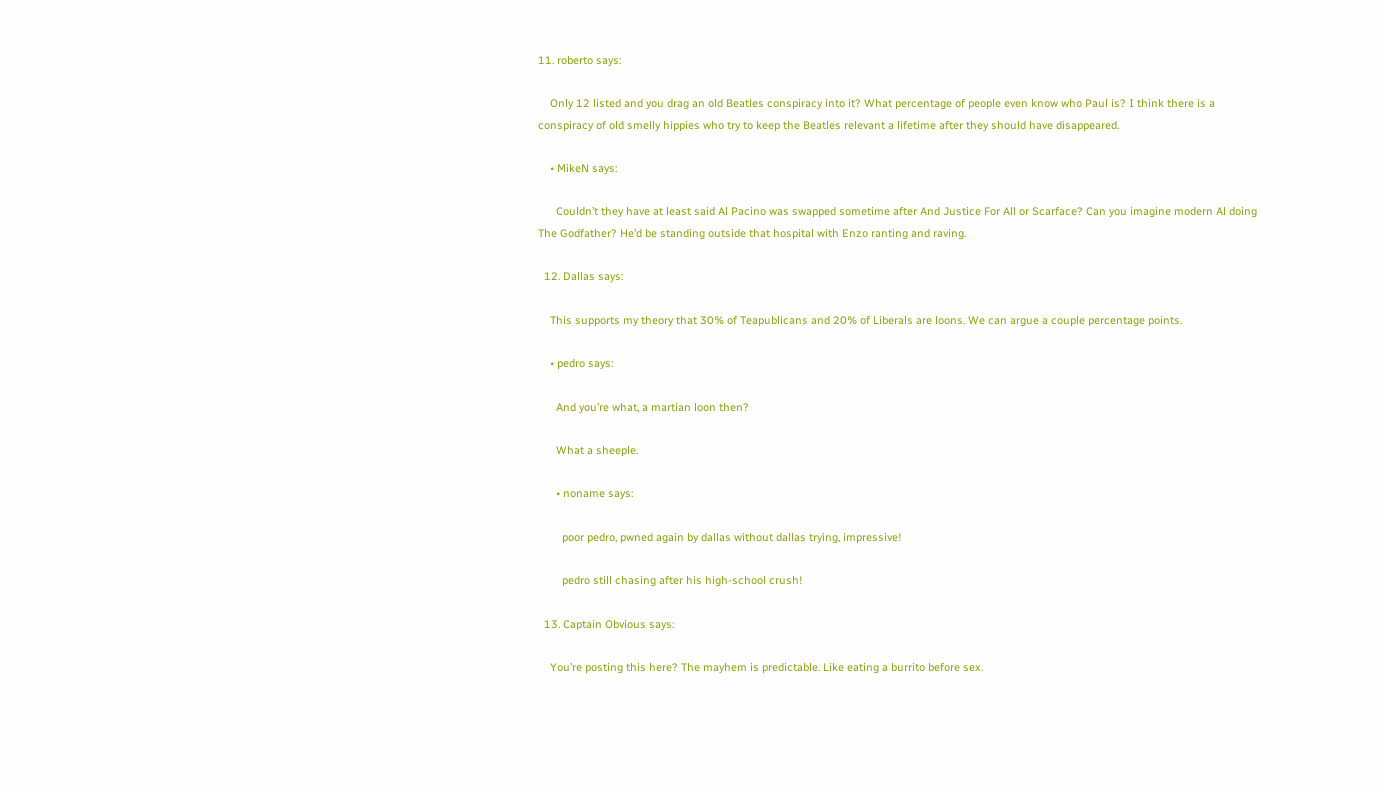11. roberto says:

    Only 12 listed and you drag an old Beatles conspiracy into it? What percentage of people even know who Paul is? I think there is a conspiracy of old smelly hippies who try to keep the Beatles relevant a lifetime after they should have disappeared.

    • MikeN says:

      Couldn’t they have at least said Al Pacino was swapped sometime after And Justice For All or Scarface? Can you imagine modern Al doing The Godfather? He’d be standing outside that hospital with Enzo ranting and raving.

  12. Dallas says:

    This supports my theory that 30% of Teapublicans and 20% of Liberals are loons. We can argue a couple percentage points.

    • pedro says:

      And you’re what, a martian loon then?

      What a sheeple.

      • noname says:

        poor pedro, pwned again by dallas without dallas trying, impressive!

        pedro still chasing after his high-school crush!

  13. Captain Obvious says:

    You’re posting this here? The mayhem is predictable. Like eating a burrito before sex.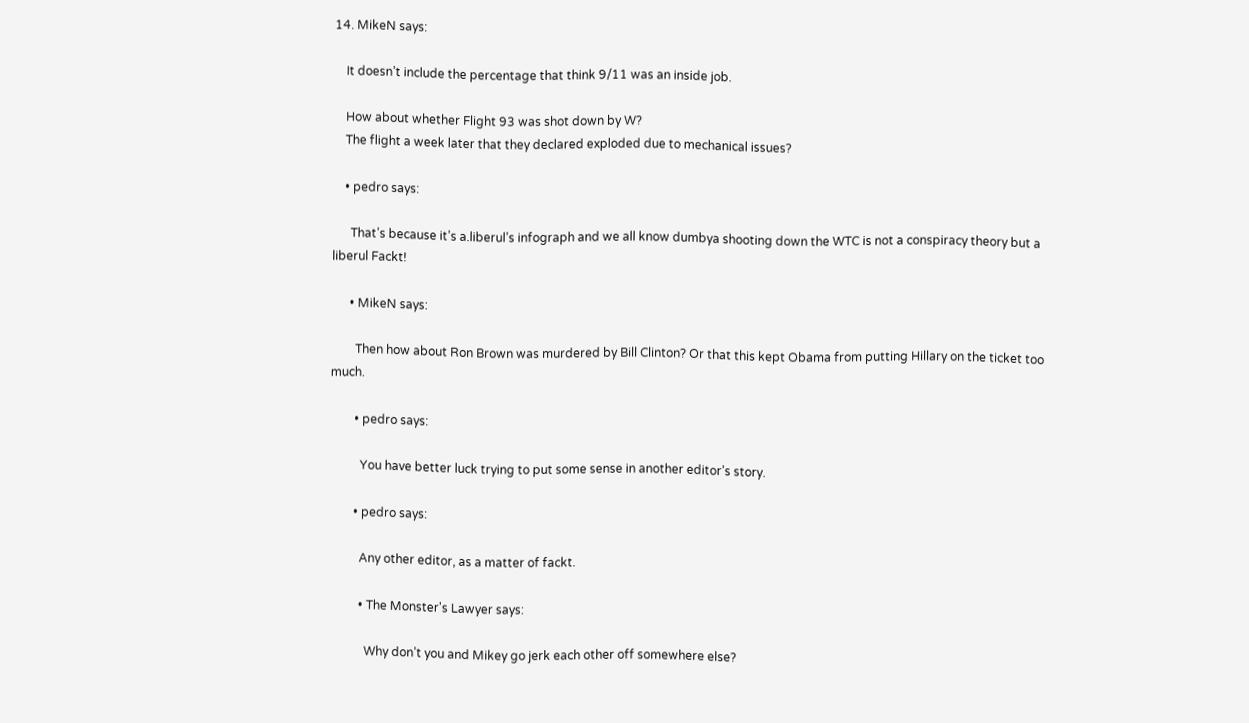14. MikeN says:

    It doesn’t include the percentage that think 9/11 was an inside job.

    How about whether Flight 93 was shot down by W?
    The flight a week later that they declared exploded due to mechanical issues?

    • pedro says:

      That’s because it’s a.liberul’s infograph and we all know dumbya shooting down the WTC is not a conspiracy theory but a liberul Fackt!

      • MikeN says:

        Then how about Ron Brown was murdered by Bill Clinton? Or that this kept Obama from putting Hillary on the ticket too much.

        • pedro says:

          You have better luck trying to put some sense in another editor’s story.

        • pedro says:

          Any other editor, as a matter of fackt.

          • The Monster's Lawyer says:

            Why don’t you and Mikey go jerk each other off somewhere else?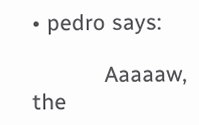• pedro says:

            Aaaaaw, the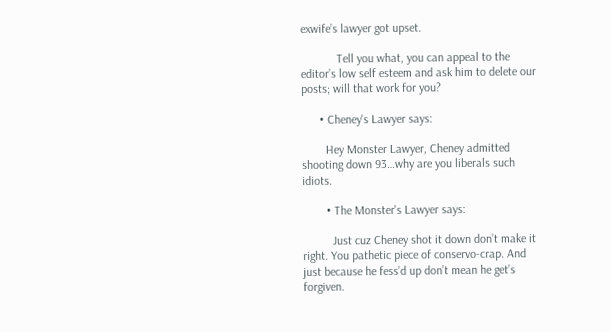exwife’s lawyer got upset.

            Tell you what, you can appeal to the editor’s low self esteem and ask him to delete our posts; will that work for you?

      • Cheney's Lawyer says:

        Hey Monster Lawyer, Cheney admitted shooting down 93…why are you liberals such idiots.

        • The Monster's Lawyer says:

          Just cuz Cheney shot it down don’t make it right. You pathetic piece of conservo-crap. And just because he fess’d up don’t mean he get’s forgiven.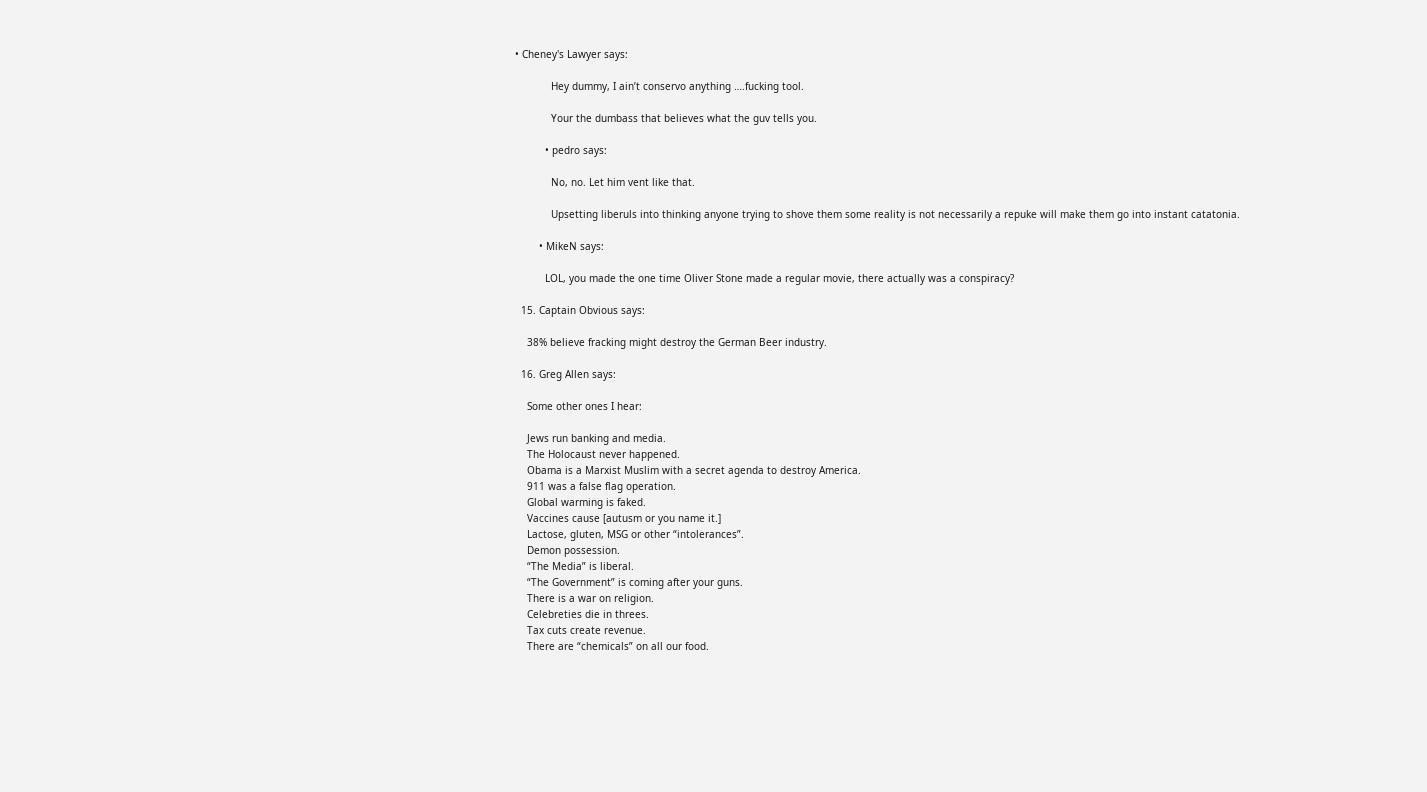• Cheney's Lawyer says:

            Hey dummy, I ain’t conservo anything ….fucking tool.

            Your the dumbass that believes what the guv tells you.

          • pedro says:

            No, no. Let him vent like that.

            Upsetting liberuls into thinking anyone trying to shove them some reality is not necessarily a repuke will make them go into instant catatonia.

        • MikeN says:

          LOL, you made the one time Oliver Stone made a regular movie, there actually was a conspiracy?

  15. Captain Obvious says:

    38% believe fracking might destroy the German Beer industry.

  16. Greg Allen says:

    Some other ones I hear:

    Jews run banking and media.
    The Holocaust never happened.
    Obama is a Marxist Muslim with a secret agenda to destroy America.
    911 was a false flag operation.
    Global warming is faked.
    Vaccines cause [autusm or you name it.]
    Lactose, gluten, MSG or other “intolerances”.
    Demon possession.
    “The Media” is liberal.
    “The Government” is coming after your guns.
    There is a war on religion.
    Celebreties die in threes.
    Tax cuts create revenue.
    There are “chemicals” on all our food.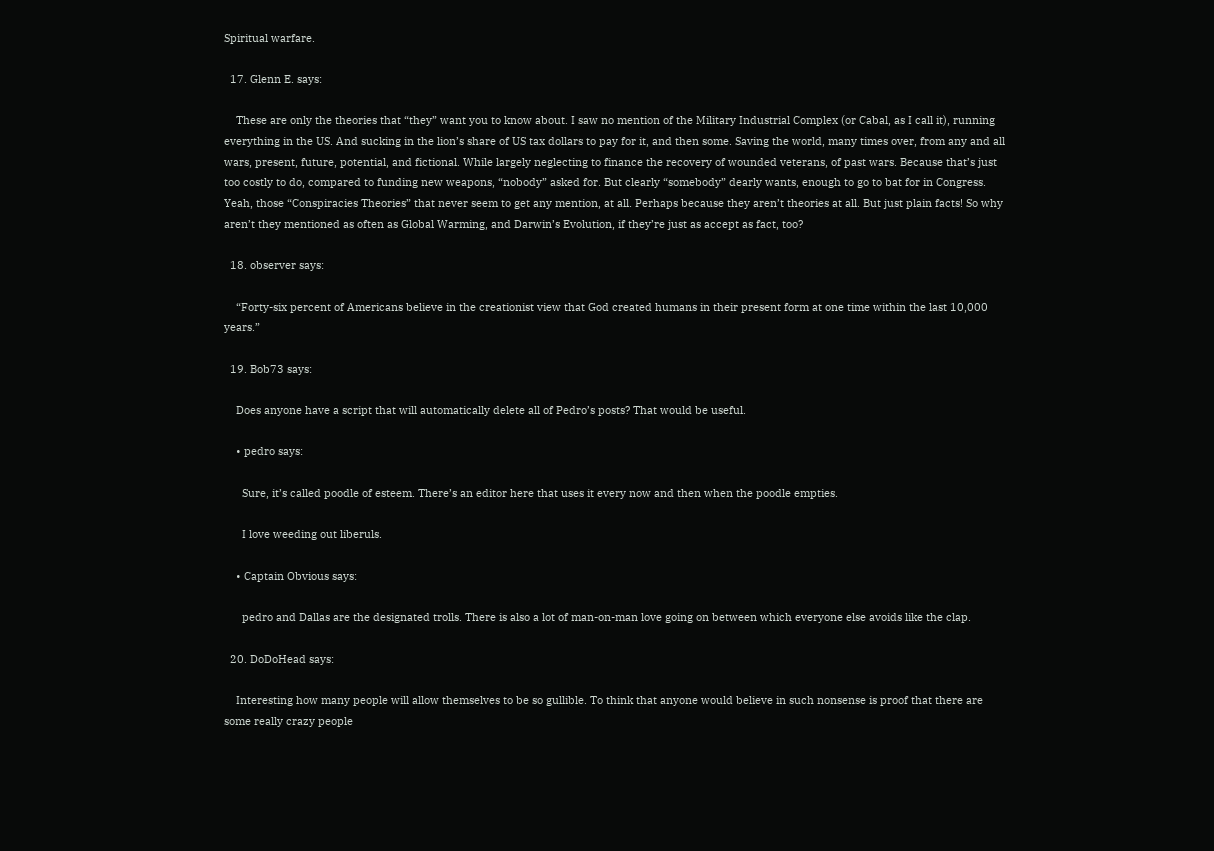Spiritual warfare.

  17. Glenn E. says:

    These are only the theories that “they” want you to know about. I saw no mention of the Military Industrial Complex (or Cabal, as I call it), running everything in the US. And sucking in the lion’s share of US tax dollars to pay for it, and then some. Saving the world, many times over, from any and all wars, present, future, potential, and fictional. While largely neglecting to finance the recovery of wounded veterans, of past wars. Because that’s just too costly to do, compared to funding new weapons, “nobody” asked for. But clearly “somebody” dearly wants, enough to go to bat for in Congress. Yeah, those “Conspiracies Theories” that never seem to get any mention, at all. Perhaps because they aren’t theories at all. But just plain facts! So why aren’t they mentioned as often as Global Warming, and Darwin’s Evolution, if they’re just as accept as fact, too?

  18. observer says:

    “Forty-six percent of Americans believe in the creationist view that God created humans in their present form at one time within the last 10,000 years.”

  19. Bob73 says:

    Does anyone have a script that will automatically delete all of Pedro’s posts? That would be useful.

    • pedro says:

      Sure, it’s called poodle of esteem. There’s an editor here that uses it every now and then when the poodle empties.

      I love weeding out liberuls.

    • Captain Obvious says:

      pedro and Dallas are the designated trolls. There is also a lot of man-on-man love going on between which everyone else avoids like the clap.

  20. DoDoHead says:

    Interesting how many people will allow themselves to be so gullible. To think that anyone would believe in such nonsense is proof that there are some really crazy people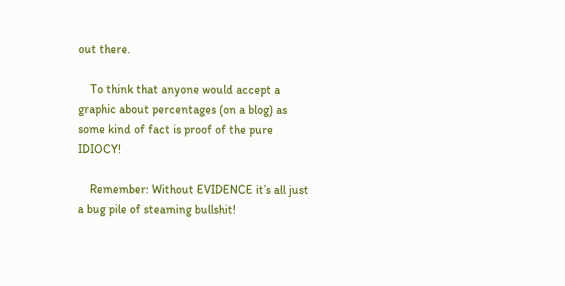out there.

    To think that anyone would accept a graphic about percentages (on a blog) as some kind of fact is proof of the pure IDIOCY!

    Remember: Without EVIDENCE it’s all just a bug pile of steaming bullshit!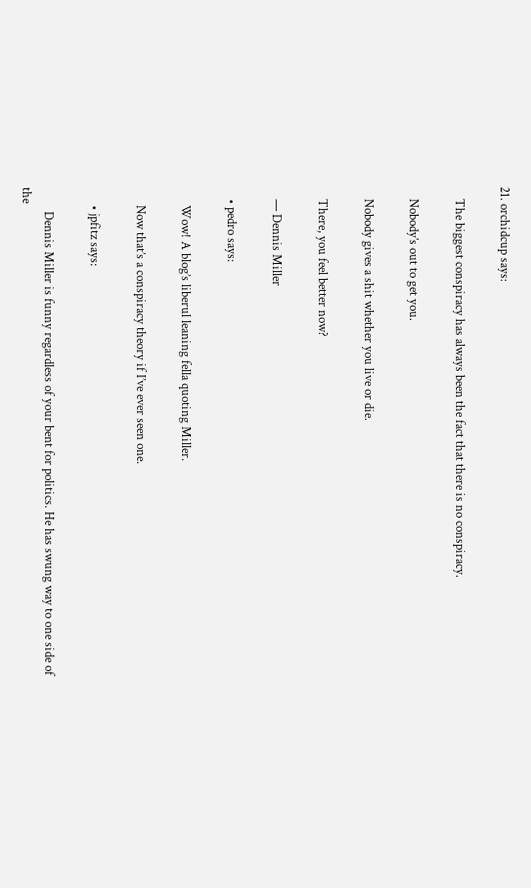21. orchidcup says:

    The biggest conspiracy has always been the fact that there is no conspiracy.

    Nobody’s out to get you.

    Nobody gives a shit whether you live or die.

    There, you feel better now?

    — Dennis Miller

    • pedro says:

      Wow! A blog’s liberul leaning fella quoting Miller.

      Now that’s a conspiracy theory if I’ve ever seen one.

      • jpfitz says:

        Dennis Miller is funny regardless of your bent for politics. He has swung way to one side of the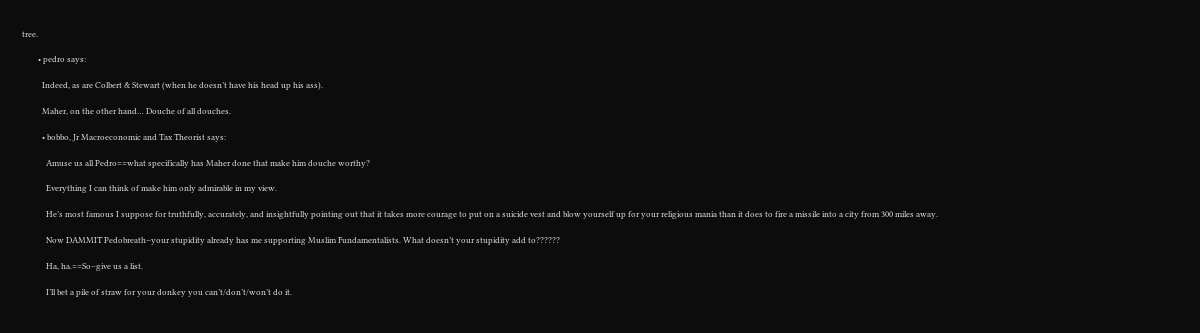tree.

        • pedro says:

          Indeed, as are Colbert & Stewart (when he doesn’t have his head up his ass).

          Maher, on the other hand… Douche of all douches.

          • bobbo, Jr Macroeconomic and Tax Theorist says:

            Amuse us all Pedro==what specifically has Maher done that make him douche worthy?

            Everything I can think of make him only admirable in my view.

            He’s most famous I suppose for truthfully, accurately, and insightfully pointing out that it takes more courage to put on a suicide vest and blow yourself up for your religious mania than it does to fire a missile into a city from 300 miles away.

            Now DAMMIT Pedobreath–your stupidity already has me supporting Muslim Fundamentalists. What doesn’t your stupidity add to??????

            Ha, ha.==So–give us a list.

            I’ll bet a pile of straw for your donkey you can’t/don’t/won’t do it.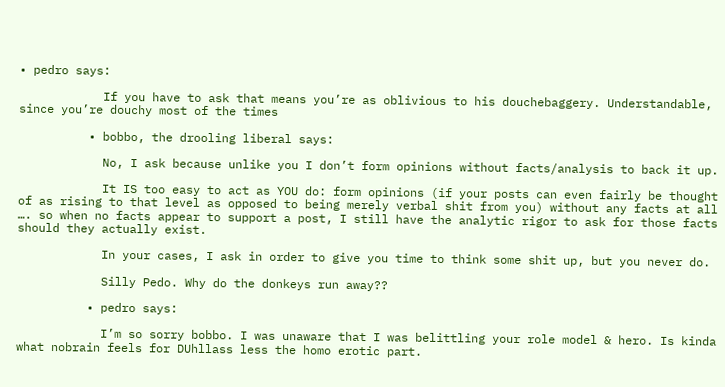• pedro says:

            If you have to ask that means you’re as oblivious to his douchebaggery. Understandable, since you’re douchy most of the times

          • bobbo, the drooling liberal says:

            No, I ask because unlike you I don’t form opinions without facts/analysis to back it up.

            It IS too easy to act as YOU do: form opinions (if your posts can even fairly be thought of as rising to that level as opposed to being merely verbal shit from you) without any facts at all …. so when no facts appear to support a post, I still have the analytic rigor to ask for those facts should they actually exist.

            In your cases, I ask in order to give you time to think some shit up, but you never do.

            Silly Pedo. Why do the donkeys run away??

          • pedro says:

            I’m so sorry bobbo. I was unaware that I was belittling your role model & hero. Is kinda what nobrain feels for DUhllass less the homo erotic part.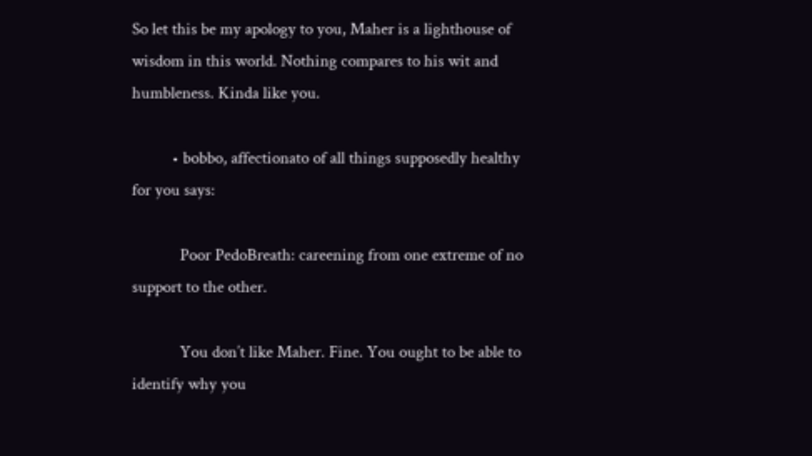So let this be my apology to you, Maher is a lighthouse of wisdom in this world. Nothing compares to his wit and humbleness. Kinda like you.

          • bobbo, affectionato of all things supposedly healthy for you says:

            Poor PedoBreath: careening from one extreme of no support to the other.

            You don’t like Maher. Fine. You ought to be able to identify why you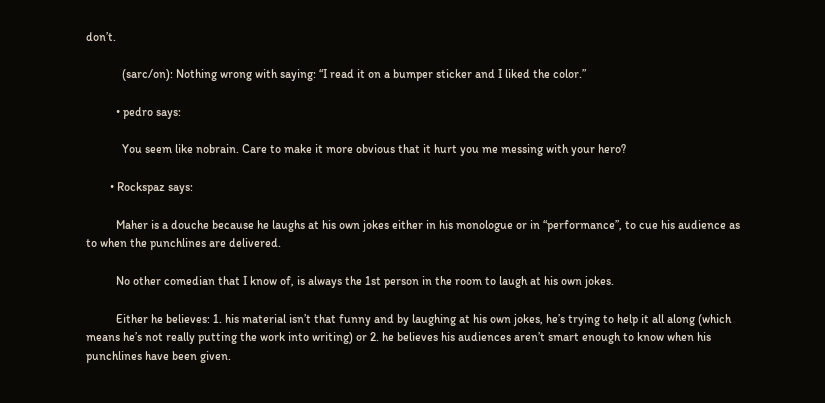don’t.

            (sarc/on): Nothing wrong with saying: “I read it on a bumper sticker and I liked the color.”

          • pedro says:

            You seem like nobrain. Care to make it more obvious that it hurt you me messing with your hero?

        • Rockspaz says:

          Maher is a douche because he laughs at his own jokes either in his monologue or in “performance”, to cue his audience as to when the punchlines are delivered.

          No other comedian that I know of, is always the 1st person in the room to laugh at his own jokes.

          Either he believes: 1. his material isn’t that funny and by laughing at his own jokes, he’s trying to help it all along (which means he’s not really putting the work into writing) or 2. he believes his audiences aren’t smart enough to know when his punchlines have been given.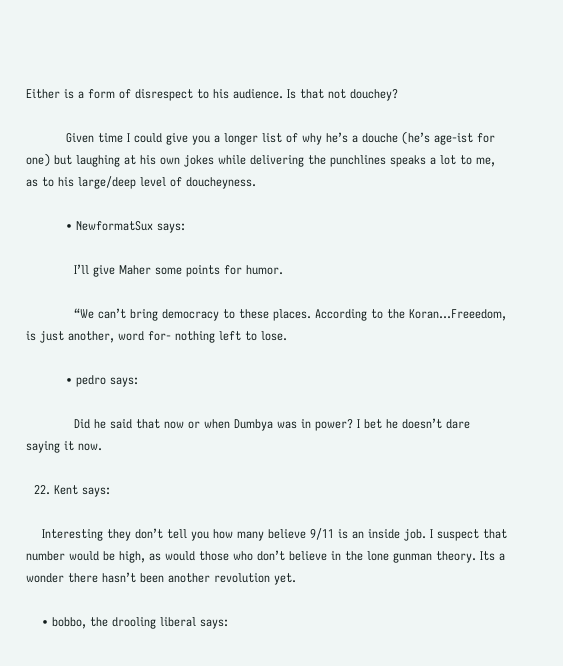Either is a form of disrespect to his audience. Is that not douchey?

          Given time I could give you a longer list of why he’s a douche (he’s age-ist for one) but laughing at his own jokes while delivering the punchlines speaks a lot to me, as to his large/deep level of doucheyness.

          • NewformatSux says:

            I’ll give Maher some points for humor.

            “We can’t bring democracy to these places. According to the Koran…Freeedom, is just another, word for- nothing left to lose.

          • pedro says:

            Did he said that now or when Dumbya was in power? I bet he doesn’t dare saying it now.

  22. Kent says:

    Interesting they don’t tell you how many believe 9/11 is an inside job. I suspect that number would be high, as would those who don’t believe in the lone gunman theory. Its a wonder there hasn’t been another revolution yet.

    • bobbo, the drooling liberal says: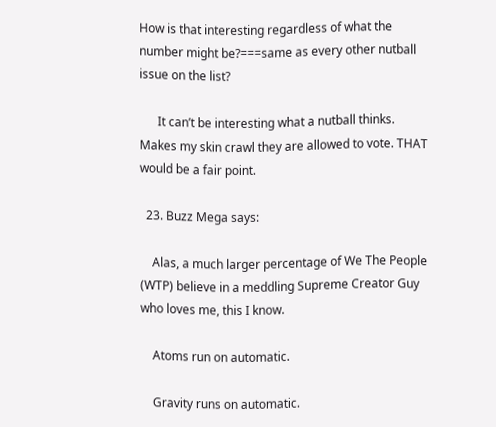How is that interesting regardless of what the number might be?===same as every other nutball issue on the list?

      It can’t be interesting what a nutball thinks. Makes my skin crawl they are allowed to vote. THAT would be a fair point.

  23. Buzz Mega says:

    Alas, a much larger percentage of We The People (WTP) believe in a meddling Supreme Creator Guy who loves me, this I know.

    Atoms run on automatic.

    Gravity runs on automatic.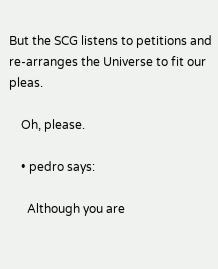But the SCG listens to petitions and re-arranges the Universe to fit our pleas.

    Oh, please.

    • pedro says:

      Although you are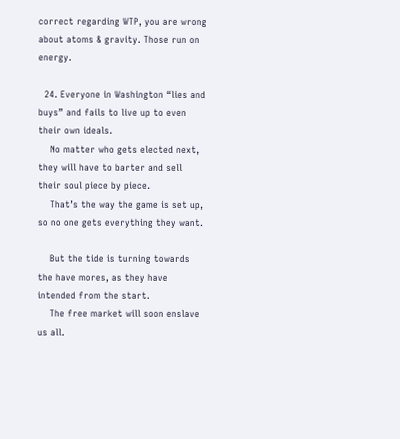correct regarding WTP, you are wrong about atoms & gravity. Those run on energy.

  24. Everyone in Washington “lies and buys” and fails to live up to even their own ideals.
    No matter who gets elected next, they will have to barter and sell their soul piece by piece.
    That’s the way the game is set up, so no one gets everything they want.

    But the tide is turning towards the have mores, as they have intended from the start.
    The free market will soon enslave us all.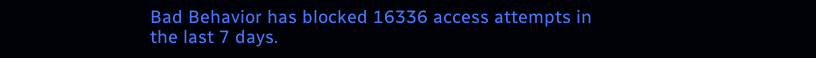Bad Behavior has blocked 16336 access attempts in the last 7 days.